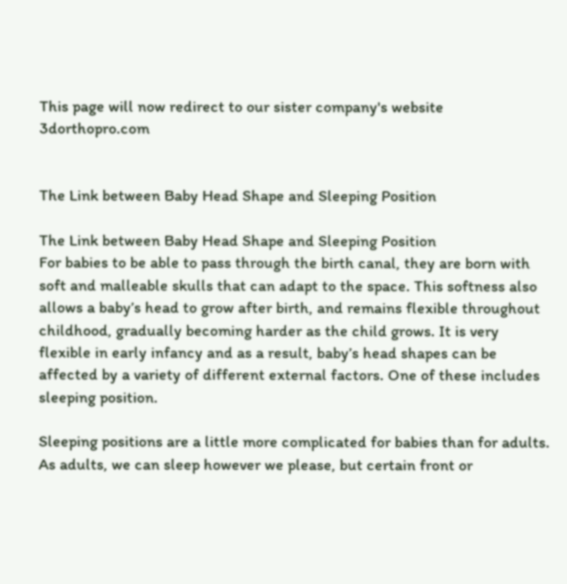This page will now redirect to our sister company's website 3dorthopro.com


The Link between Baby Head Shape and Sleeping Position

The Link between Baby Head Shape and Sleeping Position
For babies to be able to pass through the birth canal, they are born with soft and malleable skulls that can adapt to the space. This softness also allows a baby’s head to grow after birth, and remains flexible throughout childhood, gradually becoming harder as the child grows. It is very flexible in early infancy and as a result, baby’s head shapes can be affected by a variety of different external factors. One of these includes sleeping position.

Sleeping positions are a little more complicated for babies than for adults. As adults, we can sleep however we please, but certain front or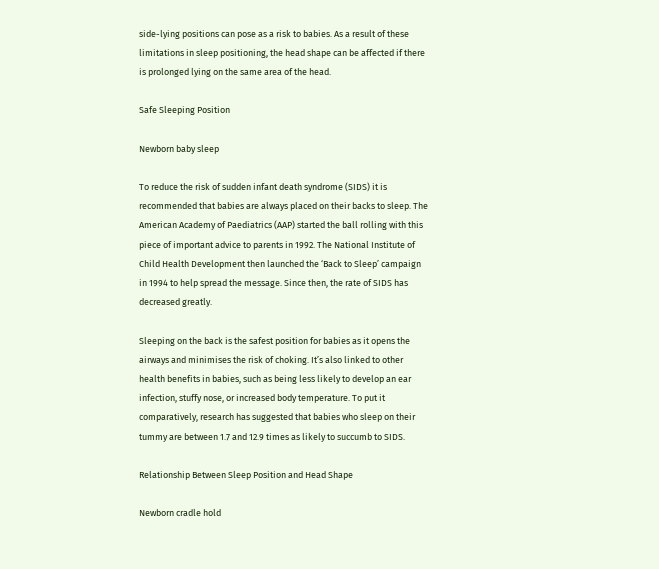side-lying positions can pose as a risk to babies. As a result of these limitations in sleep positioning, the head shape can be affected if there is prolonged lying on the same area of the head.

Safe Sleeping Position

Newborn baby sleep

To reduce the risk of sudden infant death syndrome (SIDS) it is recommended that babies are always placed on their backs to sleep. The American Academy of Paediatrics (AAP) started the ball rolling with this piece of important advice to parents in 1992. The National Institute of Child Health Development then launched the ‘Back to Sleep’ campaign in 1994 to help spread the message. Since then, the rate of SIDS has decreased greatly.

Sleeping on the back is the safest position for babies as it opens the airways and minimises the risk of choking. It’s also linked to other health benefits in babies, such as being less likely to develop an ear infection, stuffy nose, or increased body temperature. To put it comparatively, research has suggested that babies who sleep on their tummy are between 1.7 and 12.9 times as likely to succumb to SIDS.

Relationship Between Sleep Position and Head Shape

Newborn cradle hold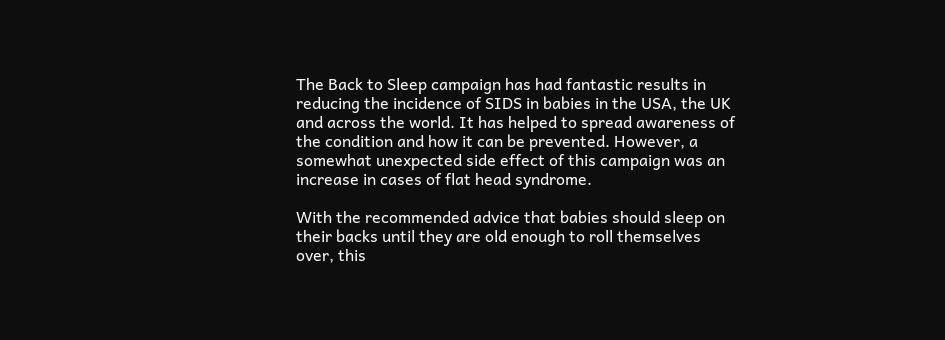The Back to Sleep campaign has had fantastic results in reducing the incidence of SIDS in babies in the USA, the UK and across the world. It has helped to spread awareness of the condition and how it can be prevented. However, a somewhat unexpected side effect of this campaign was an increase in cases of flat head syndrome.

With the recommended advice that babies should sleep on their backs until they are old enough to roll themselves over, this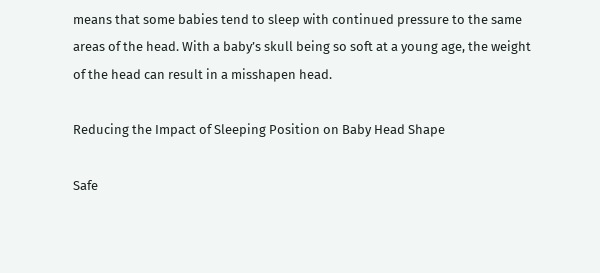means that some babies tend to sleep with continued pressure to the same areas of the head. With a baby’s skull being so soft at a young age, the weight of the head can result in a misshapen head.

Reducing the Impact of Sleeping Position on Baby Head Shape

Safe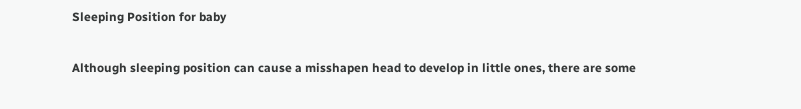Sleeping Position for baby

Although sleeping position can cause a misshapen head to develop in little ones, there are some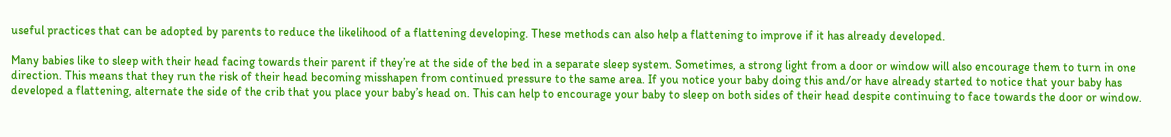useful practices that can be adopted by parents to reduce the likelihood of a flattening developing. These methods can also help a flattening to improve if it has already developed.

Many babies like to sleep with their head facing towards their parent if they’re at the side of the bed in a separate sleep system. Sometimes, a strong light from a door or window will also encourage them to turn in one direction. This means that they run the risk of their head becoming misshapen from continued pressure to the same area. If you notice your baby doing this and/or have already started to notice that your baby has developed a flattening, alternate the side of the crib that you place your baby’s head on. This can help to encourage your baby to sleep on both sides of their head despite continuing to face towards the door or window.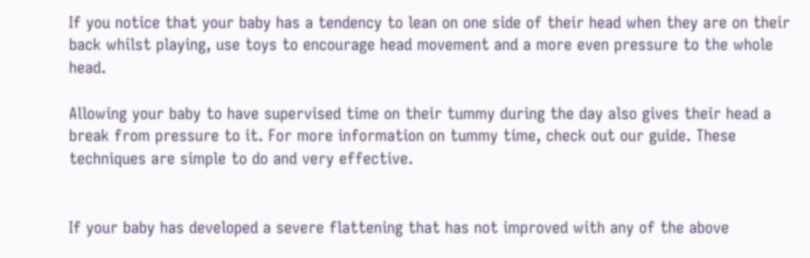If you notice that your baby has a tendency to lean on one side of their head when they are on their back whilst playing, use toys to encourage head movement and a more even pressure to the whole head.

Allowing your baby to have supervised time on their tummy during the day also gives their head a break from pressure to it. For more information on tummy time, check out our guide. These techniques are simple to do and very effective.


If your baby has developed a severe flattening that has not improved with any of the above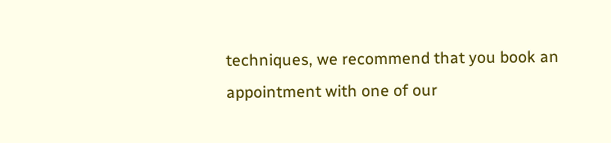techniques, we recommend that you book an appointment with one of our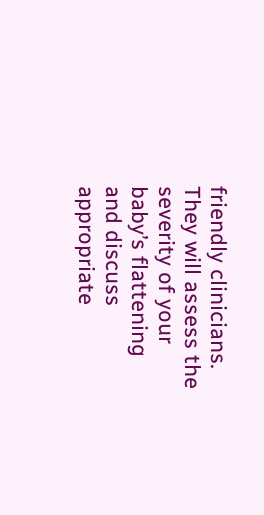friendly clinicians. They will assess the severity of your baby’s flattening and discuss appropriate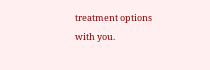treatment options with you.